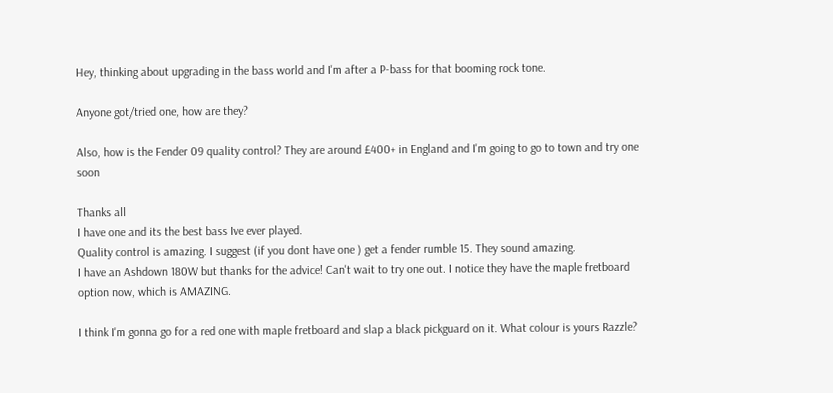Hey, thinking about upgrading in the bass world and I'm after a P-bass for that booming rock tone.

Anyone got/tried one, how are they?

Also, how is the Fender 09 quality control? They are around £400+ in England and I'm going to go to town and try one soon

Thanks all
I have one and its the best bass Ive ever played.
Quality control is amazing. I suggest (if you dont have one ) get a fender rumble 15. They sound amazing.
I have an Ashdown 180W but thanks for the advice! Can't wait to try one out. I notice they have the maple fretboard option now, which is AMAZING.

I think I'm gonna go for a red one with maple fretboard and slap a black pickguard on it. What colour is yours Razzle?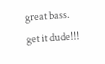great bass. get it dude!!!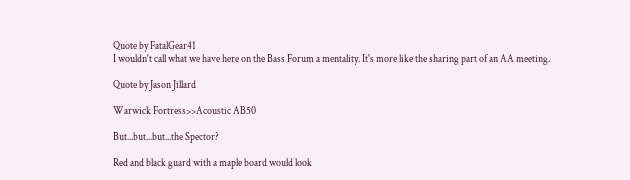Quote by FatalGear41
I wouldn't call what we have here on the Bass Forum a mentality. It's more like the sharing part of an AA meeting.

Quote by Jason Jillard

Warwick Fortress>>Acoustic AB50

But...but...but...the Spector?

Red and black guard with a maple board would look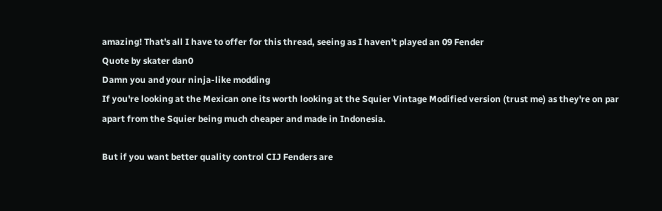amazing! That's all I have to offer for this thread, seeing as I haven't played an 09 Fender
Quote by skater dan0
Damn you and your ninja-like modding
If you're looking at the Mexican one its worth looking at the Squier Vintage Modified version (trust me) as they're on par apart from the Squier being much cheaper and made in Indonesia.

But if you want better quality control CIJ Fenders are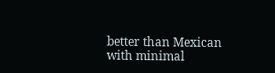better than Mexican with minimal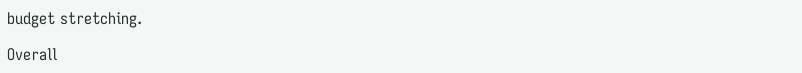budget stretching.

Overall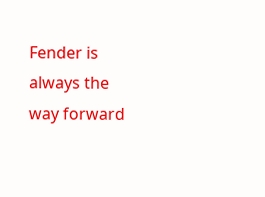Fender is always the way forward